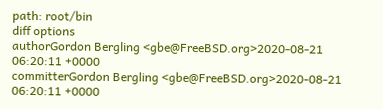path: root/bin
diff options
authorGordon Bergling <gbe@FreeBSD.org>2020-08-21 06:20:11 +0000
committerGordon Bergling <gbe@FreeBSD.org>2020-08-21 06:20:11 +0000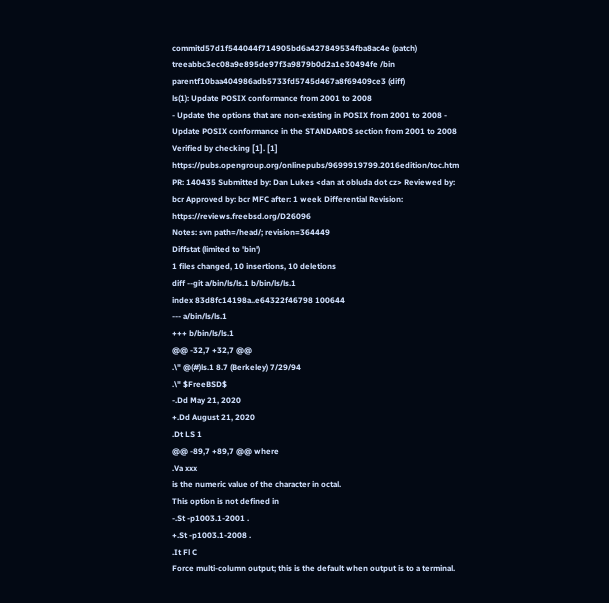commitd57d1f544044f714905bd6a427849534fba8ac4e (patch)
treeabbc3ec08a9e895de97f3a9879b0d2a1e30494fe /bin
parentf10baa404986adb5733fd5745d467a8f69409ce3 (diff)
ls(1): Update POSIX conformance from 2001 to 2008
- Update the options that are non-existing in POSIX from 2001 to 2008 - Update POSIX conformance in the STANDARDS section from 2001 to 2008 Verified by checking [1]. [1] https://pubs.opengroup.org/onlinepubs/9699919799.2016edition/toc.htm PR: 140435 Submitted by: Dan Lukes <dan at obluda dot cz> Reviewed by: bcr Approved by: bcr MFC after: 1 week Differential Revision: https://reviews.freebsd.org/D26096
Notes: svn path=/head/; revision=364449
Diffstat (limited to 'bin')
1 files changed, 10 insertions, 10 deletions
diff --git a/bin/ls/ls.1 b/bin/ls/ls.1
index 83d8fc14198a..e64322f46798 100644
--- a/bin/ls/ls.1
+++ b/bin/ls/ls.1
@@ -32,7 +32,7 @@
.\" @(#)ls.1 8.7 (Berkeley) 7/29/94
.\" $FreeBSD$
-.Dd May 21, 2020
+.Dd August 21, 2020
.Dt LS 1
@@ -89,7 +89,7 @@ where
.Va xxx
is the numeric value of the character in octal.
This option is not defined in
-.St -p1003.1-2001 .
+.St -p1003.1-2008 .
.It Fl C
Force multi-column output; this is the default when output is to a terminal.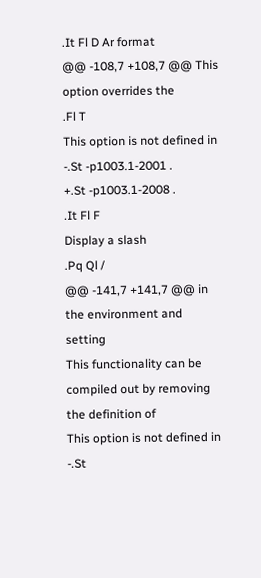.It Fl D Ar format
@@ -108,7 +108,7 @@ This option overrides the
.Fl T
This option is not defined in
-.St -p1003.1-2001 .
+.St -p1003.1-2008 .
.It Fl F
Display a slash
.Pq Ql /
@@ -141,7 +141,7 @@ in the environment and setting
This functionality can be compiled out by removing the definition of
This option is not defined in
-.St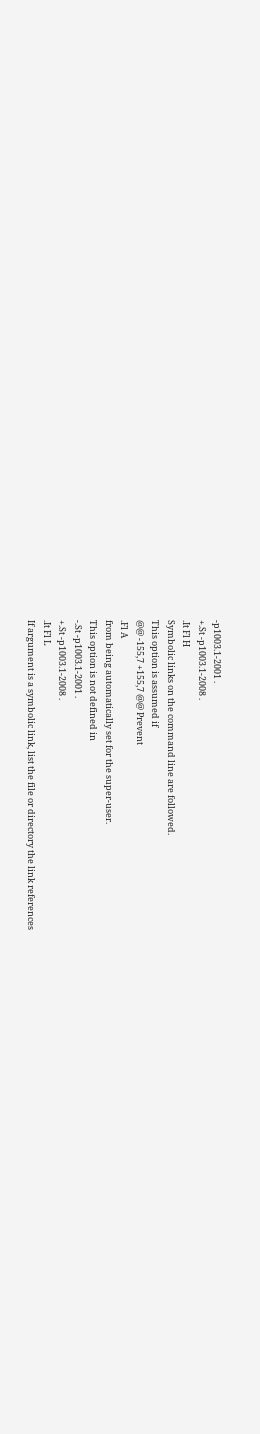-p1003.1-2001 .
+.St -p1003.1-2008 .
.It Fl H
Symbolic links on the command line are followed.
This option is assumed if
@@ -155,7 +155,7 @@ Prevent
.Fl A
from being automatically set for the super-user.
This option is not defined in
-.St -p1003.1-2001 .
+.St -p1003.1-2008 .
.It Fl L
If argument is a symbolic link, list the file or directory the link references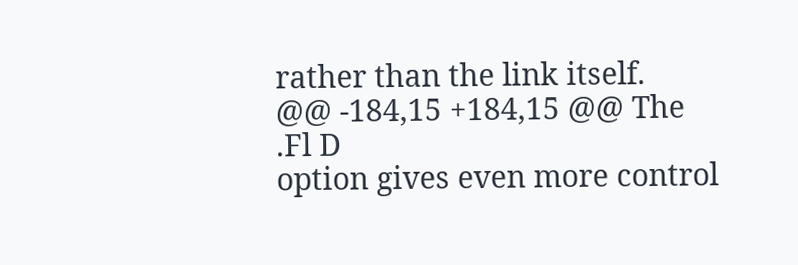rather than the link itself.
@@ -184,15 +184,15 @@ The
.Fl D
option gives even more control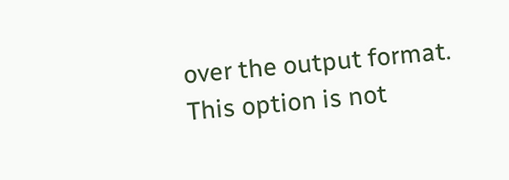over the output format.
This option is not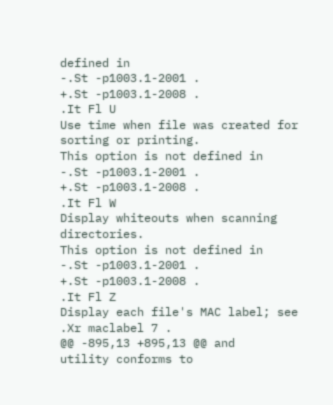defined in
-.St -p1003.1-2001 .
+.St -p1003.1-2008 .
.It Fl U
Use time when file was created for sorting or printing.
This option is not defined in
-.St -p1003.1-2001 .
+.St -p1003.1-2008 .
.It Fl W
Display whiteouts when scanning directories.
This option is not defined in
-.St -p1003.1-2001 .
+.St -p1003.1-2008 .
.It Fl Z
Display each file's MAC label; see
.Xr maclabel 7 .
@@ -895,13 +895,13 @@ and
utility conforms to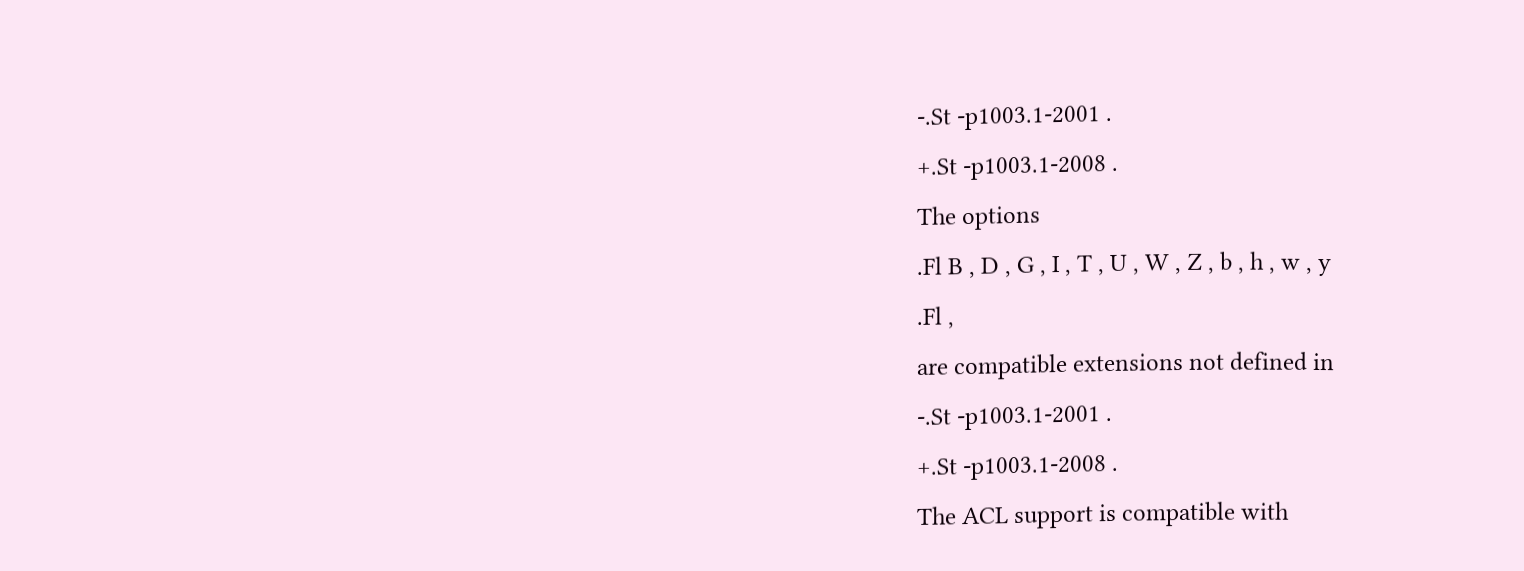-.St -p1003.1-2001 .
+.St -p1003.1-2008 .
The options
.Fl B , D , G , I , T , U , W , Z , b , h , w , y
.Fl ,
are compatible extensions not defined in
-.St -p1003.1-2001 .
+.St -p1003.1-2008 .
The ACL support is compatible with